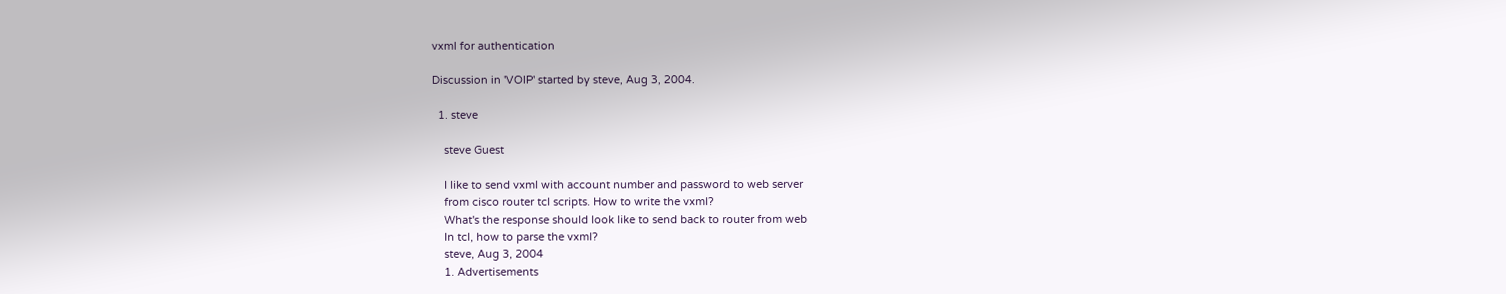vxml for authentication

Discussion in 'VOIP' started by steve, Aug 3, 2004.

  1. steve

    steve Guest

    I like to send vxml with account number and password to web server
    from cisco router tcl scripts. How to write the vxml?
    What's the response should look like to send back to router from web
    In tcl, how to parse the vxml?
    steve, Aug 3, 2004
    1. Advertisements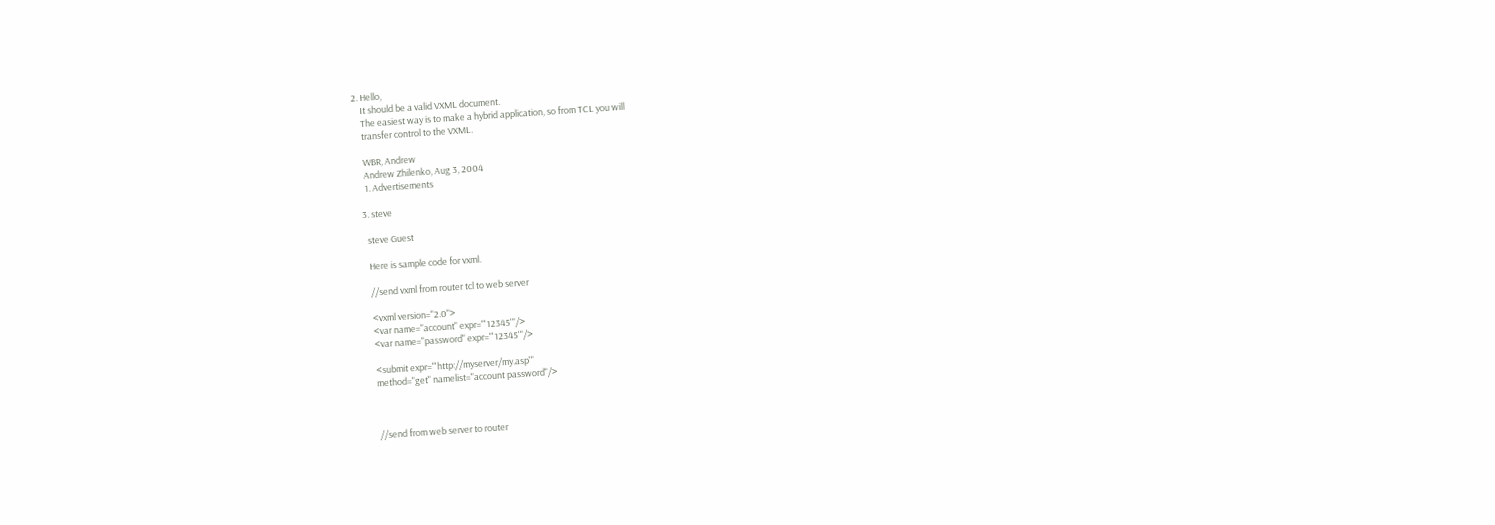2. Hello,
    It should be a valid VXML document.
    The easiest way is to make a hybrid application, so from TCL you will
    transfer control to the VXML.

    WBR, Andrew
    Andrew Zhilenko, Aug 3, 2004
    1. Advertisements

  3. steve

    steve Guest

    Here is sample code for vxml.

    //send vxml from router tcl to web server

    <vxml version="2.0">
    <var name="account" expr="'12345'"/>
    <var name="password" expr="'12345'"/>

    <submit expr="'http://myserver/my.asp'"
    method="get" namelist="account password"/>



    //send from web server to router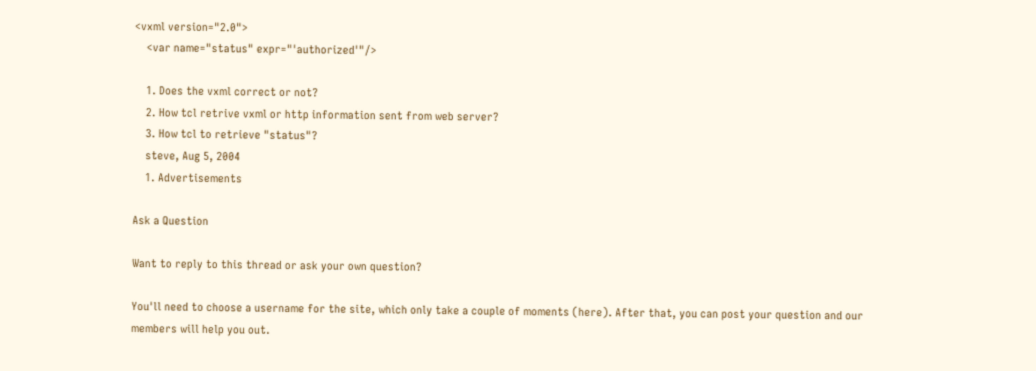<vxml version="2.0">
    <var name="status" expr="'authorized'"/>

    1. Does the vxml correct or not?
    2. How tcl retrive vxml or http information sent from web server?
    3. How tcl to retrieve "status"?
    steve, Aug 5, 2004
    1. Advertisements

Ask a Question

Want to reply to this thread or ask your own question?

You'll need to choose a username for the site, which only take a couple of moments (here). After that, you can post your question and our members will help you out.